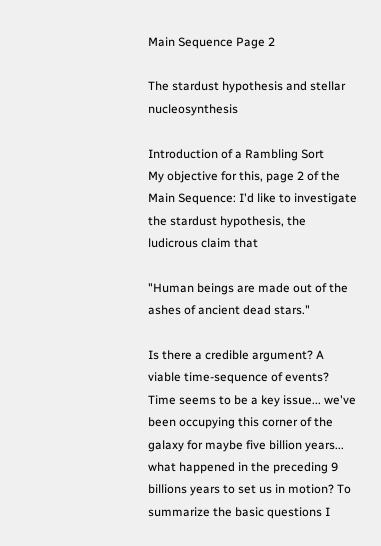Main Sequence Page 2

The stardust hypothesis and stellar nucleosynthesis

Introduction of a Rambling Sort
My objective for this, page 2 of the Main Sequence: I'd like to investigate the stardust hypothesis, the ludicrous claim that

"Human beings are made out of the ashes of ancient dead stars."

Is there a credible argument? A viable time-sequence of events?  Time seems to be a key issue... we've been occupying this corner of the galaxy for maybe five billion years... what happened in the preceding 9 billions years to set us in motion? To summarize the basic questions I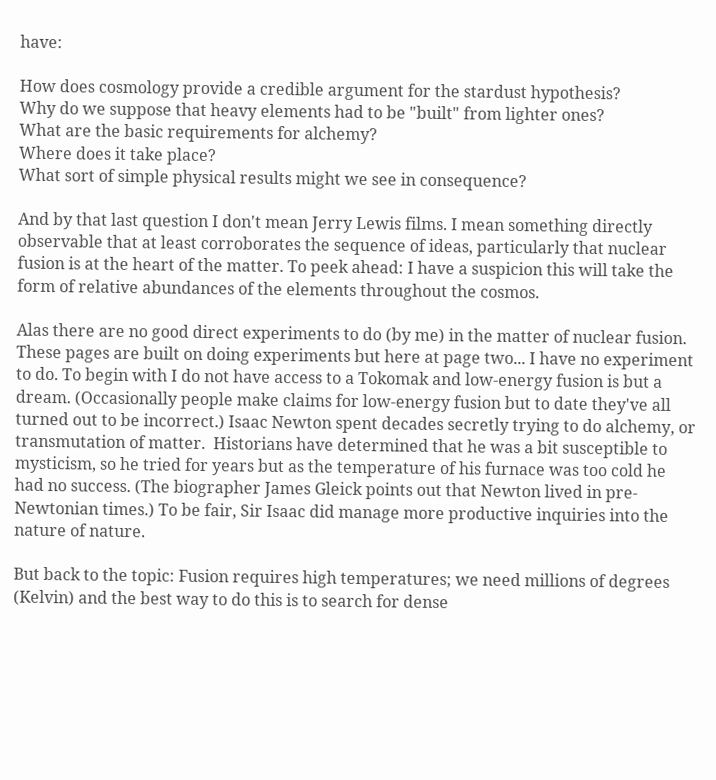have:

How does cosmology provide a credible argument for the stardust hypothesis?
Why do we suppose that heavy elements had to be "built" from lighter ones?
What are the basic requirements for alchemy?
Where does it take place?
What sort of simple physical results might we see in consequence?

And by that last question I don't mean Jerry Lewis films. I mean something directly observable that at least corroborates the sequence of ideas, particularly that nuclear fusion is at the heart of the matter. To peek ahead: I have a suspicion this will take the form of relative abundances of the elements throughout the cosmos.

Alas there are no good direct experiments to do (by me) in the matter of nuclear fusion. These pages are built on doing experiments but here at page two... I have no experiment to do. To begin with I do not have access to a Tokomak and low-energy fusion is but a dream. (Occasionally people make claims for low-energy fusion but to date they've all turned out to be incorrect.) Isaac Newton spent decades secretly trying to do alchemy, or transmutation of matter.  Historians have determined that he was a bit susceptible to mysticism, so he tried for years but as the temperature of his furnace was too cold he had no success. (The biographer James Gleick points out that Newton lived in pre-Newtonian times.) To be fair, Sir Isaac did manage more productive inquiries into the nature of nature.

But back to the topic: Fusion requires high temperatures; we need millions of degrees (Kelvin) and the best way to do this is to search for dense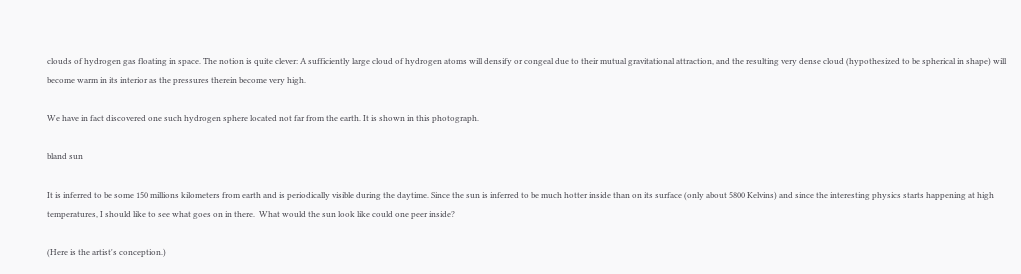clouds of hydrogen gas floating in space. The notion is quite clever: A sufficiently large cloud of hydrogen atoms will densify or congeal due to their mutual gravitational attraction, and the resulting very dense cloud (hypothesized to be spherical in shape) will become warm in its interior as the pressures therein become very high.

We have in fact discovered one such hydrogen sphere located not far from the earth. It is shown in this photograph.

bland sun

It is inferred to be some 150 millions kilometers from earth and is periodically visible during the daytime. Since the sun is inferred to be much hotter inside than on its surface (only about 5800 Kelvins) and since the interesting physics starts happening at high temperatures, I should like to see what goes on in there.  What would the sun look like could one peer inside?

(Here is the artist's conception.)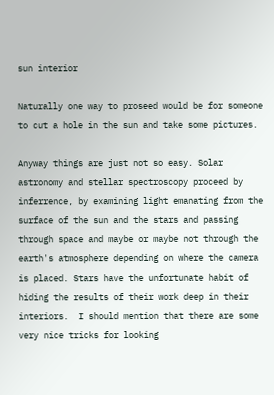sun interior

Naturally one way to proseed would be for someone to cut a hole in the sun and take some pictures.

Anyway things are just not so easy. Solar astronomy and stellar spectroscopy proceed by inferrence, by examining light emanating from the surface of the sun and the stars and passing through space and maybe or maybe not through the earth's atmosphere depending on where the camera is placed. Stars have the unfortunate habit of hiding the results of their work deep in their interiors.  I should mention that there are some very nice tricks for looking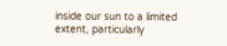inside our sun to a limited extent, particularly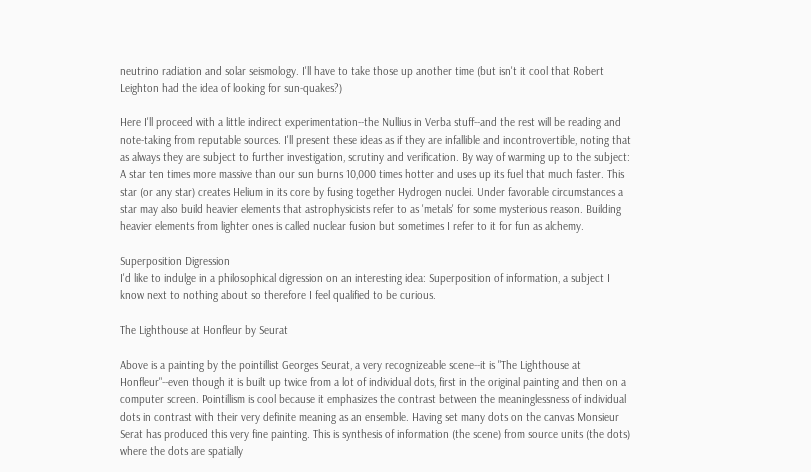neutrino radiation and solar seismology. I'll have to take those up another time (but isn't it cool that Robert Leighton had the idea of looking for sun-quakes?)

Here I'll proceed with a little indirect experimentation--the Nullius in Verba stuff--and the rest will be reading and note-taking from reputable sources. I'll present these ideas as if they are infallible and incontrovertible, noting that as always they are subject to further investigation, scrutiny and verification. By way of warming up to the subject: A star ten times more massive than our sun burns 10,000 times hotter and uses up its fuel that much faster. This star (or any star) creates Helium in its core by fusing together Hydrogen nuclei. Under favorable circumstances a star may also build heavier elements that astrophysicists refer to as 'metals' for some mysterious reason. Building heavier elements from lighter ones is called nuclear fusion but sometimes I refer to it for fun as alchemy.

Superposition Digression
I'd like to indulge in a philosophical digression on an interesting idea: Superposition of information, a subject I know next to nothing about so therefore I feel qualified to be curious.

The Lighthouse at Honfleur by Seurat

Above is a painting by the pointillist Georges Seurat, a very recognizeable scene--it is "The Lighthouse at Honfleur"--even though it is built up twice from a lot of individual dots, first in the original painting and then on a computer screen. Pointillism is cool because it emphasizes the contrast between the meaninglessness of individual dots in contrast with their very definite meaning as an ensemble. Having set many dots on the canvas Monsieur Serat has produced this very fine painting. This is synthesis of information (the scene) from source units (the dots) where the dots are spatially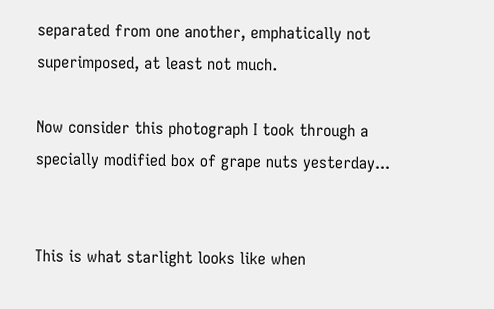separated from one another, emphatically not superimposed, at least not much.

Now consider this photograph I took through a specially modified box of grape nuts yesterday...


This is what starlight looks like when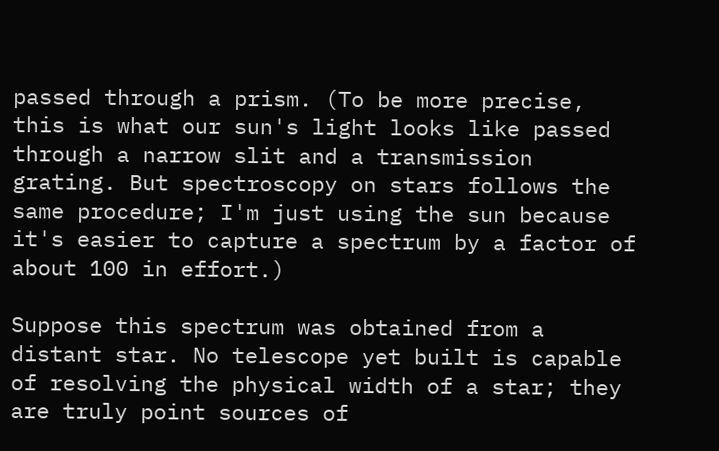passed through a prism. (To be more precise, this is what our sun's light looks like passed through a narrow slit and a transmission grating. But spectroscopy on stars follows the same procedure; I'm just using the sun because it's easier to capture a spectrum by a factor of about 100 in effort.)

Suppose this spectrum was obtained from a distant star. No telescope yet built is capable of resolving the physical width of a star; they are truly point sources of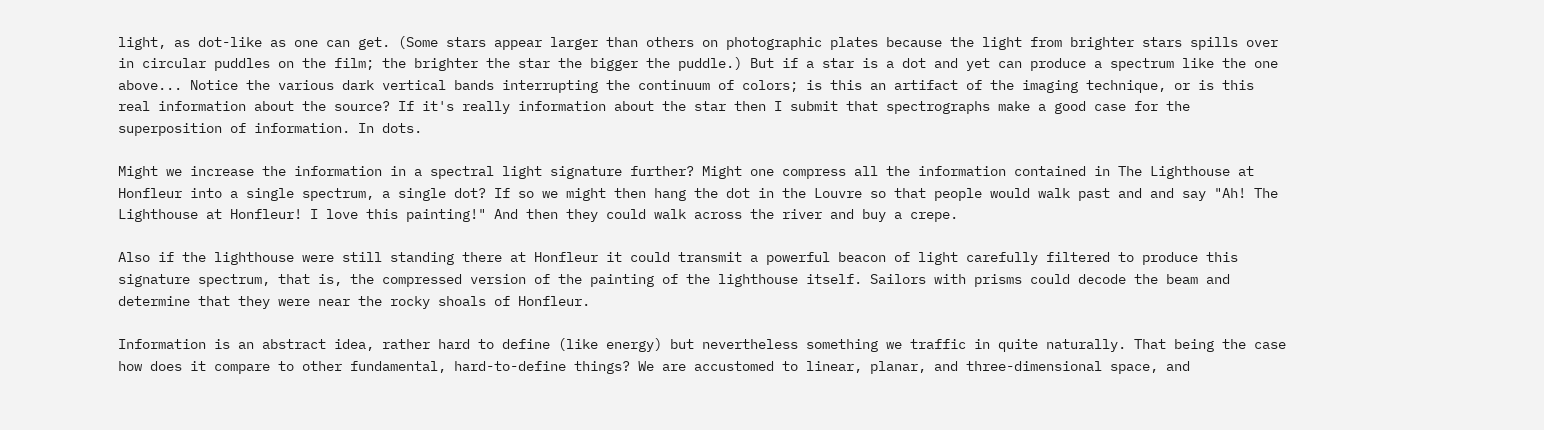light, as dot-like as one can get. (Some stars appear larger than others on photographic plates because the light from brighter stars spills over in circular puddles on the film; the brighter the star the bigger the puddle.) But if a star is a dot and yet can produce a spectrum like the one above... Notice the various dark vertical bands interrupting the continuum of colors; is this an artifact of the imaging technique, or is this real information about the source? If it's really information about the star then I submit that spectrographs make a good case for the superposition of information. In dots.

Might we increase the information in a spectral light signature further? Might one compress all the information contained in The Lighthouse at Honfleur into a single spectrum, a single dot? If so we might then hang the dot in the Louvre so that people would walk past and and say "Ah! The Lighthouse at Honfleur! I love this painting!" And then they could walk across the river and buy a crepe.

Also if the lighthouse were still standing there at Honfleur it could transmit a powerful beacon of light carefully filtered to produce this signature spectrum, that is, the compressed version of the painting of the lighthouse itself. Sailors with prisms could decode the beam and determine that they were near the rocky shoals of Honfleur.

Information is an abstract idea, rather hard to define (like energy) but nevertheless something we traffic in quite naturally. That being the case how does it compare to other fundamental, hard-to-define things? We are accustomed to linear, planar, and three-dimensional space, and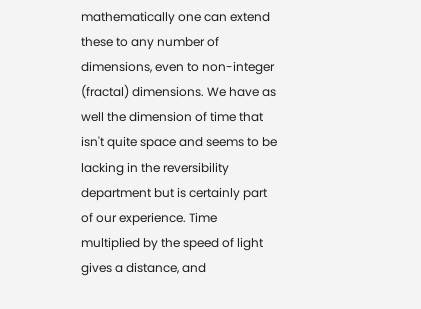mathematically one can extend these to any number of dimensions, even to non-integer (fractal) dimensions. We have as well the dimension of time that isn't quite space and seems to be lacking in the reversibility department but is certainly part of our experience. Time multiplied by the speed of light gives a distance, and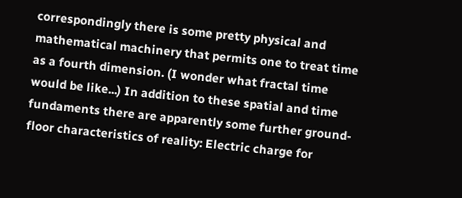correspondingly there is some pretty physical and mathematical machinery that permits one to treat time as a fourth dimension. (I wonder what fractal time would be like...) In addition to these spatial and time fundaments there are apparently some further ground-floor characteristics of reality: Electric charge for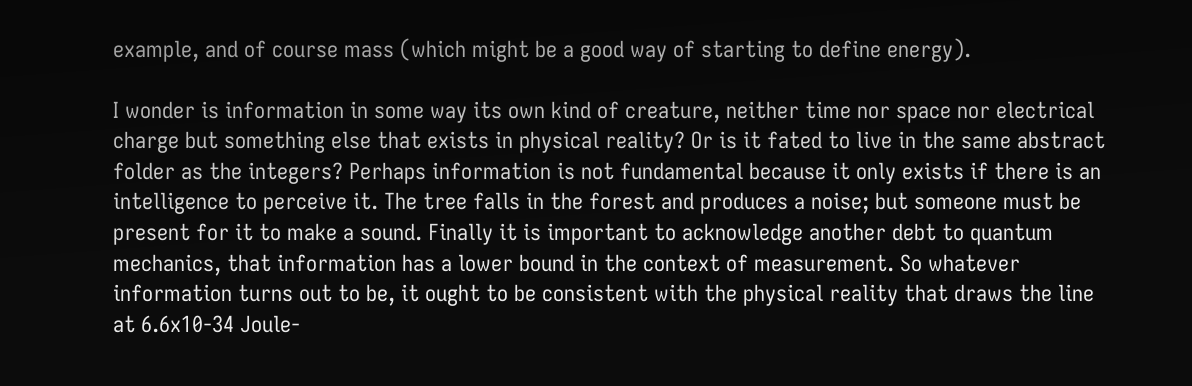example, and of course mass (which might be a good way of starting to define energy).

I wonder is information in some way its own kind of creature, neither time nor space nor electrical charge but something else that exists in physical reality? Or is it fated to live in the same abstract folder as the integers? Perhaps information is not fundamental because it only exists if there is an intelligence to perceive it. The tree falls in the forest and produces a noise; but someone must be present for it to make a sound. Finally it is important to acknowledge another debt to quantum mechanics, that information has a lower bound in the context of measurement. So whatever information turns out to be, it ought to be consistent with the physical reality that draws the line at 6.6x10-34 Joule-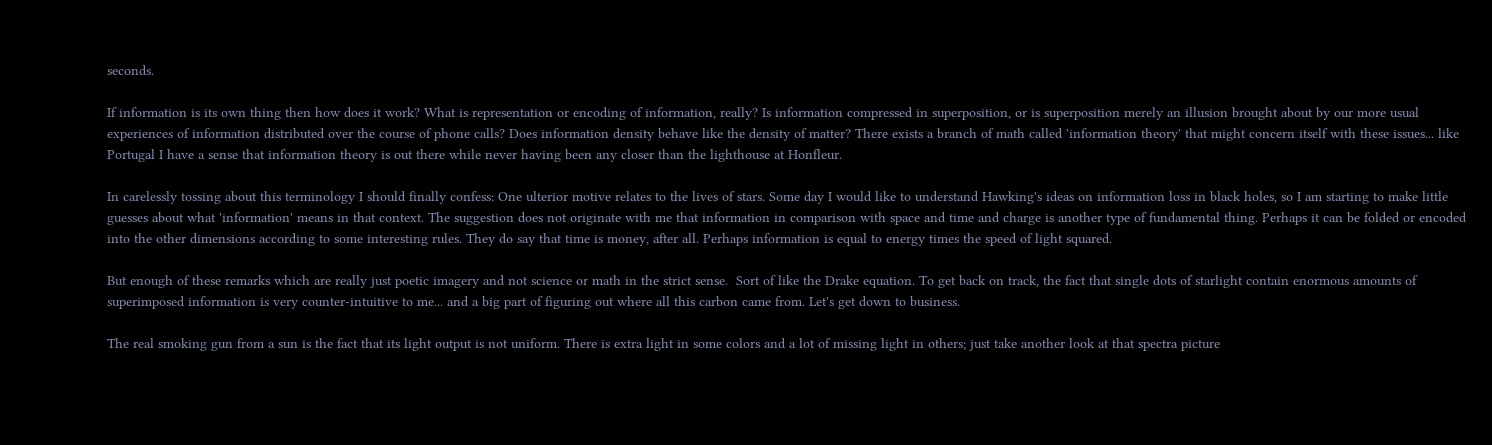seconds.

If information is its own thing then how does it work? What is representation or encoding of information, really? Is information compressed in superposition, or is superposition merely an illusion brought about by our more usual experiences of information distributed over the course of phone calls? Does information density behave like the density of matter? There exists a branch of math called 'information theory' that might concern itself with these issues... like Portugal I have a sense that information theory is out there while never having been any closer than the lighthouse at Honfleur.

In carelessly tossing about this terminology I should finally confess: One ulterior motive relates to the lives of stars. Some day I would like to understand Hawking's ideas on information loss in black holes, so I am starting to make little guesses about what 'information' means in that context. The suggestion does not originate with me that information in comparison with space and time and charge is another type of fundamental thing. Perhaps it can be folded or encoded into the other dimensions according to some interesting rules. They do say that time is money, after all. Perhaps information is equal to energy times the speed of light squared.

But enough of these remarks which are really just poetic imagery and not science or math in the strict sense.  Sort of like the Drake equation. To get back on track, the fact that single dots of starlight contain enormous amounts of superimposed information is very counter-intuitive to me... and a big part of figuring out where all this carbon came from. Let's get down to business.

The real smoking gun from a sun is the fact that its light output is not uniform. There is extra light in some colors and a lot of missing light in others; just take another look at that spectra picture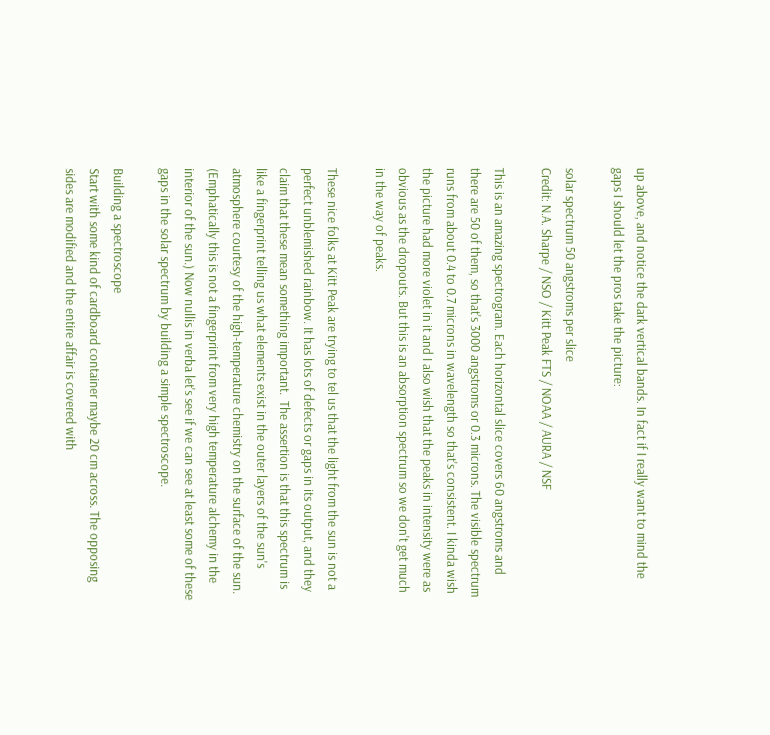up above, and notice the dark vertical bands. In fact if I really want to mind the gaps I should let the pros take the picture:

solar spectrum 50 angstroms per slice
Credit: N.A. Sharpe / NSO / Kitt Peak FTS / NOAA / AURA / NSF

This is an amazing spectrogram. Each horizontal slice covers 60 angstroms and there are 50 of them, so that's 3000 angstroms or 0.3 microns. The visible spectrum runs from about 0.4 to 0.7 microns in wavelength so that's consistent. I kinda wish the picture had more violet in it and I also wish that the peaks in intensity were as obvious as the dropouts. But this is an absorption spectrum so we don't get much in the way of peaks.

These nice folks at Kitt Peak are trying to tel us that the light from the sun is not a perfect unblemished rainbow. It has lots of defects or gaps in its output, and they claim that these mean something important.  The assertion is that this spectrum is like a fingerprint telling us what elements exist in the outer layers of the sun's atmosphere courtesy of the high-temperature chemistry on the surface of the sun. (Emphatically this is not a fingerprint from very high temperature alchemy in the interior of the sun.) Now nullis in verba let's see if we can see at least some of these gaps in the solar spectrum by building a simple spectroscope.

Building a spectroscope
Start with some kind of cardboard container maybe 20 cm across. The opposing sides are modified and the entire affair is covered with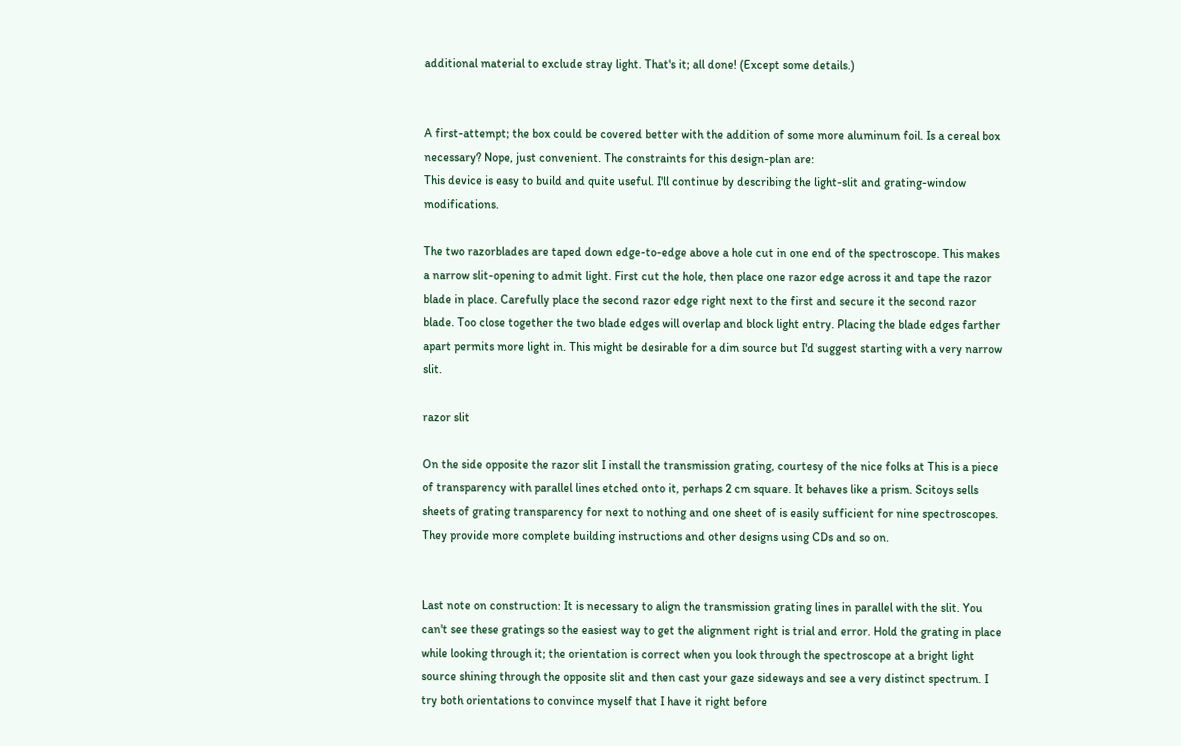additional material to exclude stray light. That's it; all done! (Except some details.)


A first-attempt; the box could be covered better with the addition of some more aluminum foil. Is a cereal box necessary? Nope, just convenient. The constraints for this design-plan are:
This device is easy to build and quite useful. I'll continue by describing the light-slit and grating-window modifications.

The two razorblades are taped down edge-to-edge above a hole cut in one end of the spectroscope. This makes a narrow slit-opening to admit light. First cut the hole, then place one razor edge across it and tape the razor blade in place. Carefully place the second razor edge right next to the first and secure it the second razor blade. Too close together the two blade edges will overlap and block light entry. Placing the blade edges farther apart permits more light in. This might be desirable for a dim source but I'd suggest starting with a very narrow slit.

razor slit

On the side opposite the razor slit I install the transmission grating, courtesy of the nice folks at This is a piece of transparency with parallel lines etched onto it, perhaps 2 cm square. It behaves like a prism. Scitoys sells sheets of grating transparency for next to nothing and one sheet of is easily sufficient for nine spectroscopes.  They provide more complete building instructions and other designs using CDs and so on.


Last note on construction: It is necessary to align the transmission grating lines in parallel with the slit. You can't see these gratings so the easiest way to get the alignment right is trial and error. Hold the grating in place while looking through it; the orientation is correct when you look through the spectroscope at a bright light source shining through the opposite slit and then cast your gaze sideways and see a very distinct spectrum. I try both orientations to convince myself that I have it right before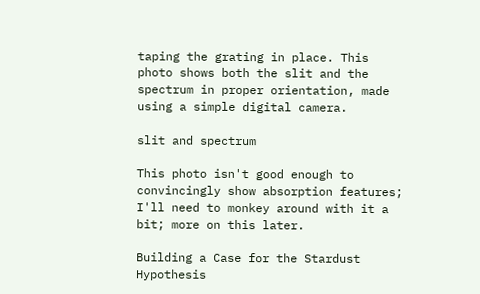taping the grating in place. This photo shows both the slit and the spectrum in proper orientation, made using a simple digital camera.

slit and spectrum

This photo isn't good enough to convincingly show absorption features; I'll need to monkey around with it a bit; more on this later.

Building a Case for the Stardust Hypothesis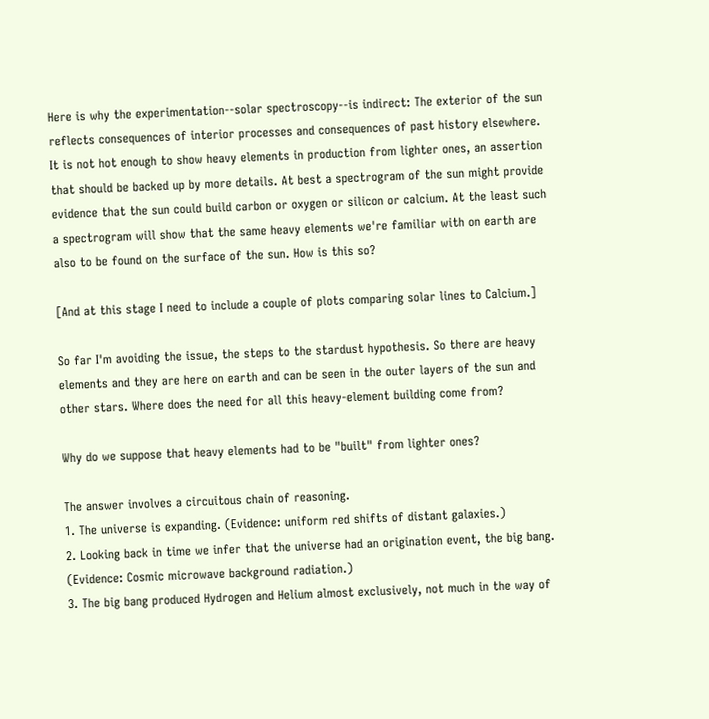Here is why the experimentation--solar spectroscopy--is indirect: The exterior of the sun reflects consequences of interior processes and consequences of past history elsewhere. It is not hot enough to show heavy elements in production from lighter ones, an assertion that should be backed up by more details. At best a spectrogram of the sun might provide evidence that the sun could build carbon or oxygen or silicon or calcium. At the least such a spectrogram will show that the same heavy elements we're familiar with on earth are also to be found on the surface of the sun. How is this so?

[And at this stage I need to include a couple of plots comparing solar lines to Calcium.]

So far I'm avoiding the issue, the steps to the stardust hypothesis. So there are heavy elements and they are here on earth and can be seen in the outer layers of the sun and other stars. Where does the need for all this heavy-element building come from?

Why do we suppose that heavy elements had to be "built" from lighter ones?

The answer involves a circuitous chain of reasoning.
1. The universe is expanding. (Evidence: uniform red shifts of distant galaxies.)
2. Looking back in time we infer that the universe had an origination event, the big bang. (Evidence: Cosmic microwave background radiation.)
3. The big bang produced Hydrogen and Helium almost exclusively, not much in the way of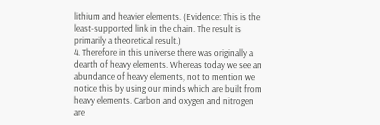lithium and heavier elements. (Evidence: This is the least-supported link in the chain. The result is primarily a theoretical result.)
4. Therefore in this universe there was originally a dearth of heavy elements. Whereas today we see an abundance of heavy elements, not to mention we notice this by using our minds which are built from heavy elements. Carbon and oxygen and nitrogen are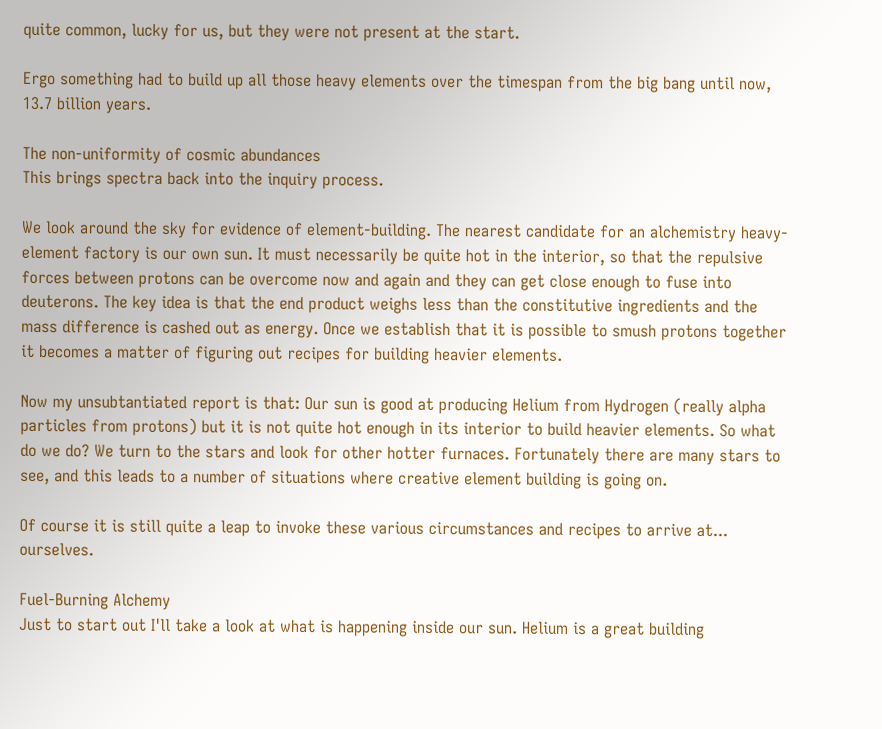quite common, lucky for us, but they were not present at the start.

Ergo something had to build up all those heavy elements over the timespan from the big bang until now, 13.7 billion years.

The non-uniformity of cosmic abundances
This brings spectra back into the inquiry process.

We look around the sky for evidence of element-building. The nearest candidate for an alchemistry heavy-element factory is our own sun. It must necessarily be quite hot in the interior, so that the repulsive forces between protons can be overcome now and again and they can get close enough to fuse into deuterons. The key idea is that the end product weighs less than the constitutive ingredients and the mass difference is cashed out as energy. Once we establish that it is possible to smush protons together it becomes a matter of figuring out recipes for building heavier elements.

Now my unsubtantiated report is that: Our sun is good at producing Helium from Hydrogen (really alpha particles from protons) but it is not quite hot enough in its interior to build heavier elements. So what do we do? We turn to the stars and look for other hotter furnaces. Fortunately there are many stars to see, and this leads to a number of situations where creative element building is going on.

Of course it is still quite a leap to invoke these various circumstances and recipes to arrive at... ourselves.

Fuel-Burning Alchemy
Just to start out I'll take a look at what is happening inside our sun. Helium is a great building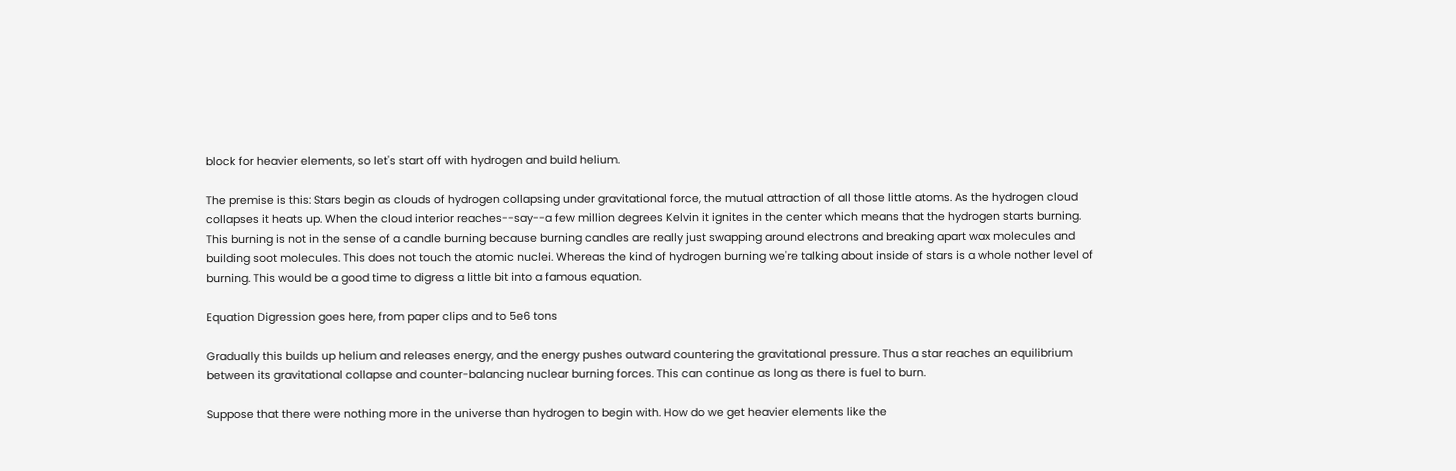block for heavier elements, so let's start off with hydrogen and build helium.

The premise is this: Stars begin as clouds of hydrogen collapsing under gravitational force, the mutual attraction of all those little atoms. As the hydrogen cloud collapses it heats up. When the cloud interior reaches--say--a few million degrees Kelvin it ignites in the center which means that the hydrogen starts burning. This burning is not in the sense of a candle burning because burning candles are really just swapping around electrons and breaking apart wax molecules and building soot molecules. This does not touch the atomic nuclei. Whereas the kind of hydrogen burning we're talking about inside of stars is a whole nother level of burning. This would be a good time to digress a little bit into a famous equation.

Equation Digression goes here, from paper clips and to 5e6 tons

Gradually this builds up helium and releases energy, and the energy pushes outward countering the gravitational pressure. Thus a star reaches an equilibrium between its gravitational collapse and counter-balancing nuclear burning forces. This can continue as long as there is fuel to burn.

Suppose that there were nothing more in the universe than hydrogen to begin with. How do we get heavier elements like the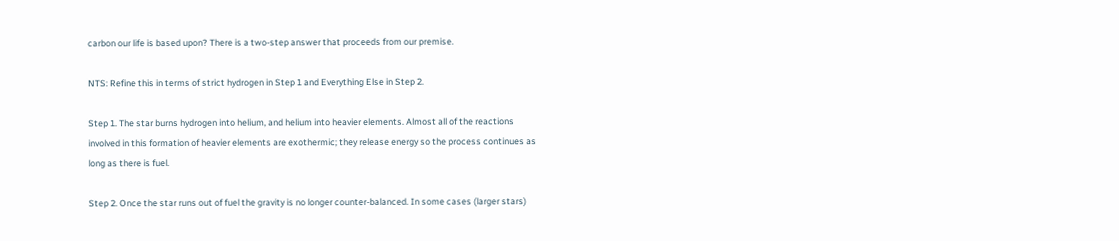carbon our life is based upon? There is a two-step answer that proceeds from our premise.

NTS: Refine this in terms of strict hydrogen in Step 1 and Everything Else in Step 2.

Step 1. The star burns hydrogen into helium, and helium into heavier elements. Almost all of the reactions involved in this formation of heavier elements are exothermic; they release energy so the process continues as long as there is fuel.

Step 2. Once the star runs out of fuel the gravity is no longer counter-balanced. In some cases (larger stars)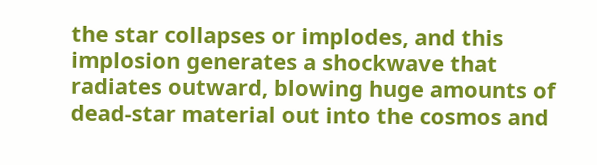the star collapses or implodes, and this implosion generates a shockwave that radiates outward, blowing huge amounts of dead-star material out into the cosmos and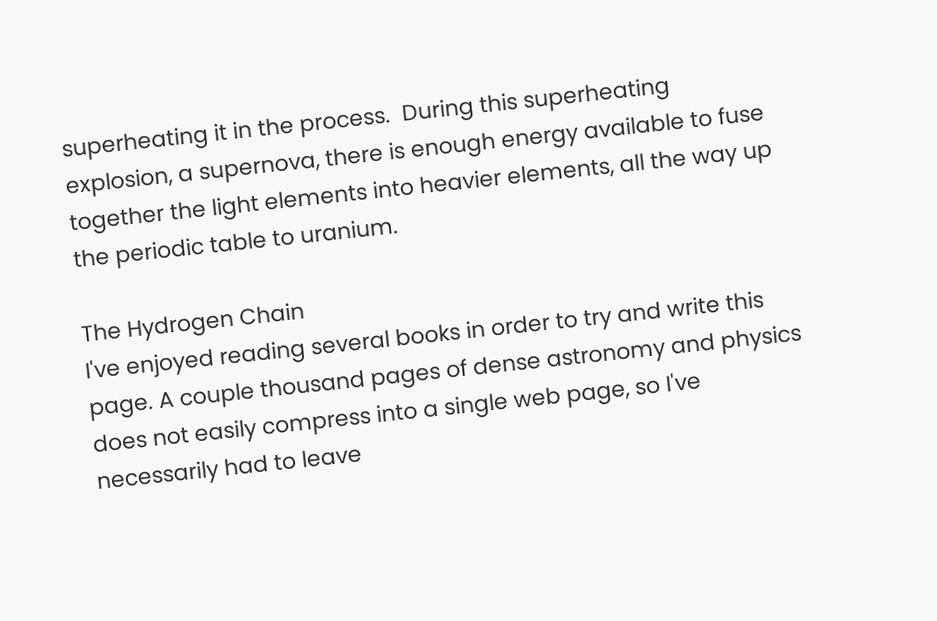superheating it in the process.  During this superheating explosion, a supernova, there is enough energy available to fuse together the light elements into heavier elements, all the way up the periodic table to uranium.

The Hydrogen Chain
I've enjoyed reading several books in order to try and write this page. A couple thousand pages of dense astronomy and physics does not easily compress into a single web page, so I've necessarily had to leave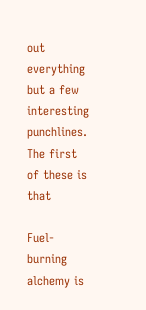out everything but a few interesting punchlines. The first of these is that

Fuel-burning alchemy is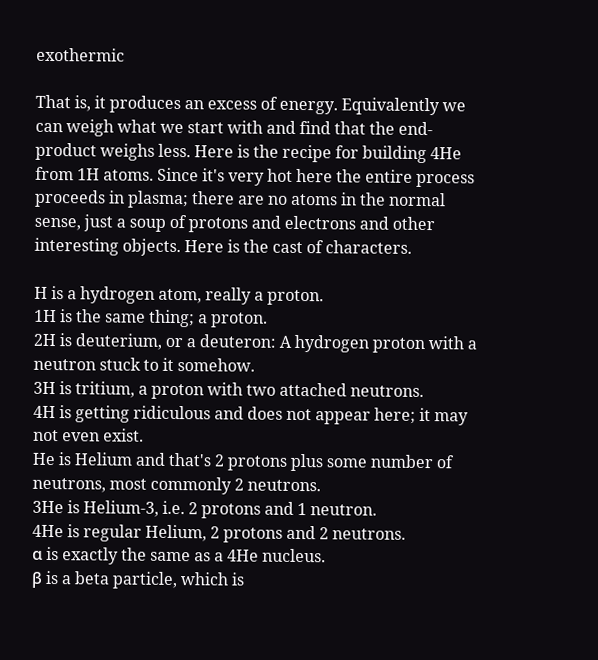exothermic

That is, it produces an excess of energy. Equivalently we can weigh what we start with and find that the end-product weighs less. Here is the recipe for building 4He from 1H atoms. Since it's very hot here the entire process proceeds in plasma; there are no atoms in the normal sense, just a soup of protons and electrons and other interesting objects. Here is the cast of characters.

H is a hydrogen atom, really a proton.
1H is the same thing; a proton.
2H is deuterium, or a deuteron: A hydrogen proton with a neutron stuck to it somehow.
3H is tritium, a proton with two attached neutrons.
4H is getting ridiculous and does not appear here; it may not even exist.
He is Helium and that's 2 protons plus some number of neutrons, most commonly 2 neutrons.
3He is Helium-3, i.e. 2 protons and 1 neutron.
4He is regular Helium, 2 protons and 2 neutrons.
α is exactly the same as a 4He nucleus.
β is a beta particle, which is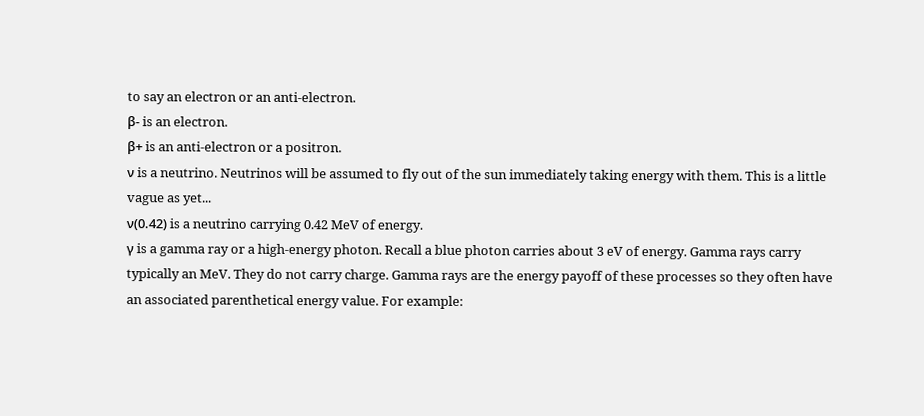to say an electron or an anti-electron.
β- is an electron.
β+ is an anti-electron or a positron.
ν is a neutrino. Neutrinos will be assumed to fly out of the sun immediately taking energy with them. This is a little vague as yet...
ν(0.42) is a neutrino carrying 0.42 MeV of energy.
γ is a gamma ray or a high-energy photon. Recall a blue photon carries about 3 eV of energy. Gamma rays carry typically an MeV. They do not carry charge. Gamma rays are the energy payoff of these processes so they often have an associated parenthetical energy value. For example: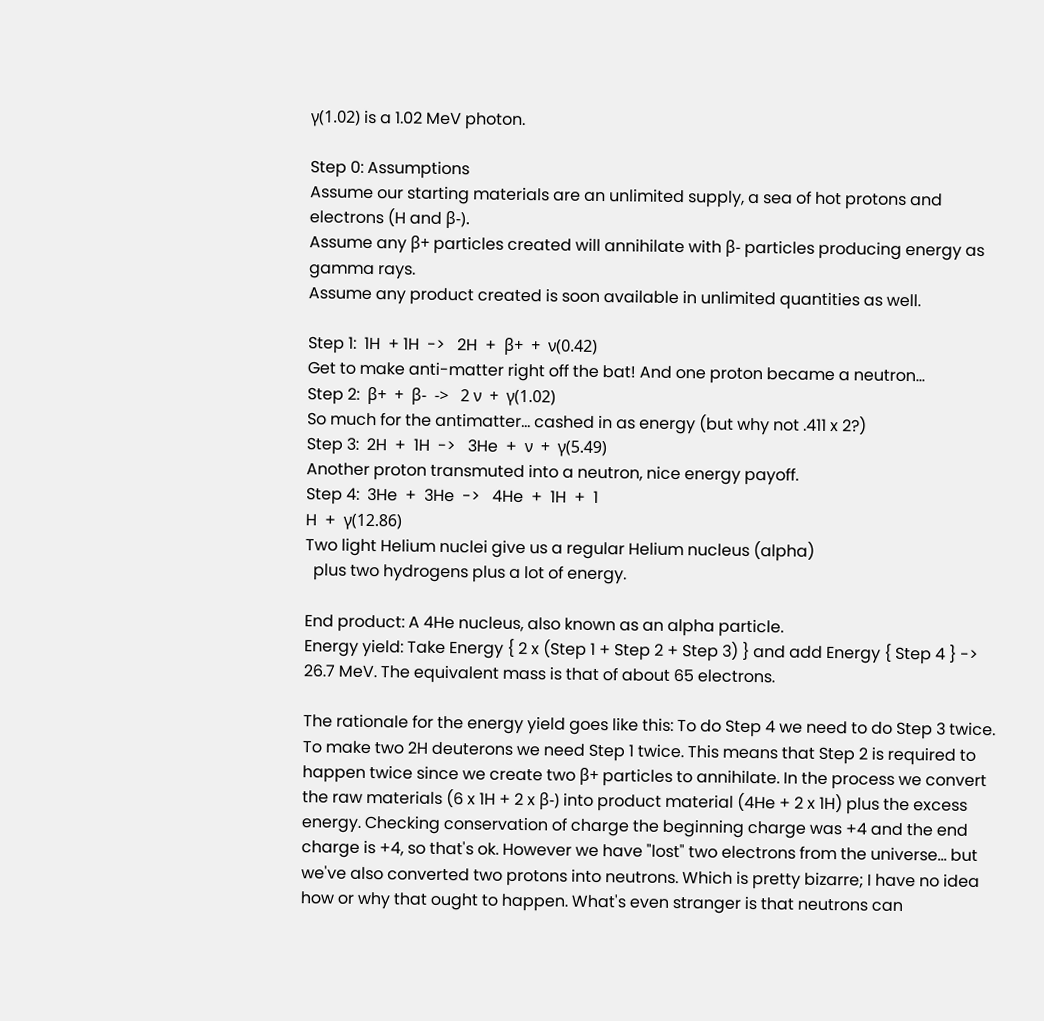γ(1.02) is a 1.02 MeV photon.

Step 0: Assumptions
Assume our starting materials are an unlimited supply, a sea of hot protons and electrons (H and β-).
Assume any β+ particles created will annihilate with β- particles producing energy as gamma rays.
Assume any product created is soon available in unlimited quantities as well.

Step 1:  1H  + 1H  ->   2H  +  β+  +  ν(0.42)
Get to make anti-matter right off the bat! And one proton became a neutron...
Step 2:  β+  +  β-  ->   2 ν  +  γ(1.02)
So much for the antimatter... cashed in as energy (but why not .411 x 2?)
Step 3:  2H  +  1H  ->   3He  +  ν  +  γ(5.49)
Another proton transmuted into a neutron, nice energy payoff.
Step 4:  3He  +  3He  ->   4He  +  1H  +  1
H  +  γ(12.86)
Two light Helium nuclei give us a regular Helium nucleus (alpha)
  plus two hydrogens plus a lot of energy.

End product: A 4He nucleus, also known as an alpha particle.
Energy yield: Take Energy { 2 x (Step 1 + Step 2 + Step 3) } and add Energy { Step 4 } -> 26.7 MeV. The equivalent mass is that of about 65 electrons.

The rationale for the energy yield goes like this: To do Step 4 we need to do Step 3 twice. To make two 2H deuterons we need Step 1 twice. This means that Step 2 is required to happen twice since we create two β+ particles to annihilate. In the process we convert the raw materials (6 x 1H + 2 x β-) into product material (4He + 2 x 1H) plus the excess energy. Checking conservation of charge the beginning charge was +4 and the end charge is +4, so that's ok. However we have "lost" two electrons from the universe... but we've also converted two protons into neutrons. Which is pretty bizarre; I have no idea how or why that ought to happen. What's even stranger is that neutrons can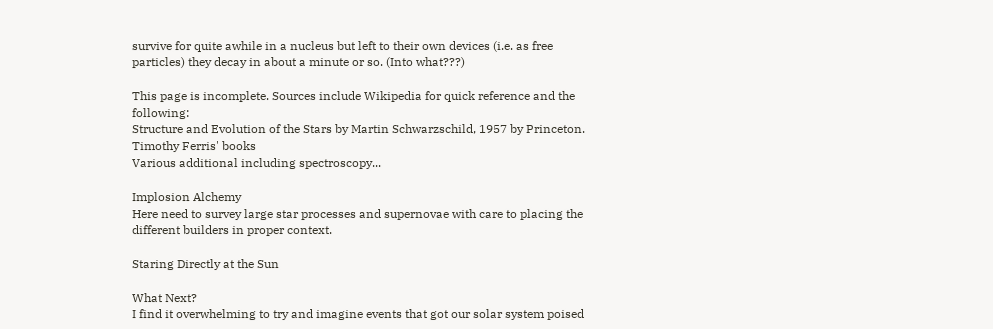survive for quite awhile in a nucleus but left to their own devices (i.e. as free particles) they decay in about a minute or so. (Into what???)

This page is incomplete. Sources include Wikipedia for quick reference and the following:
Structure and Evolution of the Stars by Martin Schwarzschild, 1957 by Princeton.
Timothy Ferris' books
Various additional including spectroscopy...

Implosion Alchemy
Here need to survey large star processes and supernovae with care to placing the different builders in proper context.

Staring Directly at the Sun

What Next?
I find it overwhelming to try and imagine events that got our solar system poised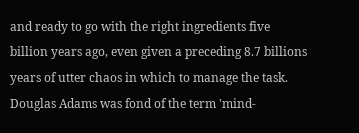and ready to go with the right ingredients five billion years ago, even given a preceding 8.7 billions years of utter chaos in which to manage the task.  Douglas Adams was fond of the term 'mind-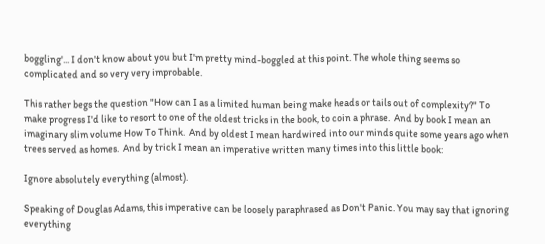boggling'... I don't know about you but I'm pretty mind-boggled at this point. The whole thing seems so complicated and so very very improbable.

This rather begs the question "How can I as a limited human being make heads or tails out of complexity?" To make progress I'd like to resort to one of the oldest tricks in the book, to coin a phrase.  And by book I mean an imaginary slim volume How To Think.  And by oldest I mean hardwired into our minds quite some years ago when trees served as homes.  And by trick I mean an imperative written many times into this little book:

Ignore absolutely everything (almost).

Speaking of Douglas Adams, this imperative can be loosely paraphrased as Don't Panic. You may say that ignoring everything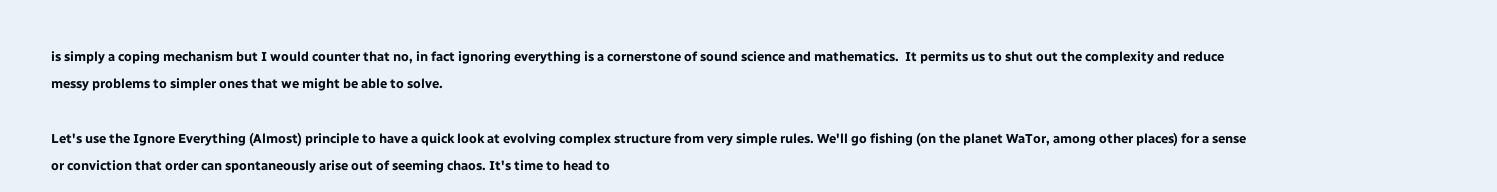is simply a coping mechanism but I would counter that no, in fact ignoring everything is a cornerstone of sound science and mathematics.  It permits us to shut out the complexity and reduce messy problems to simpler ones that we might be able to solve.

Let's use the Ignore Everything (Almost) principle to have a quick look at evolving complex structure from very simple rules. We'll go fishing (on the planet WaTor, among other places) for a sense or conviction that order can spontaneously arise out of seeming chaos. It's time to head to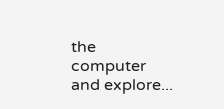the computer and explore...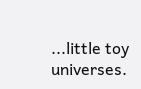...little toy universes.